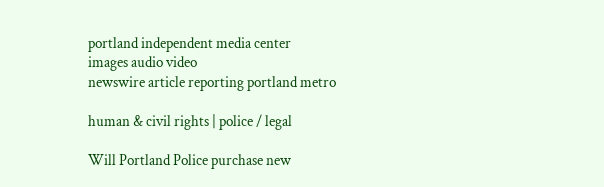portland independent media center
images audio video
newswire article reporting portland metro

human & civil rights | police / legal

Will Portland Police purchase new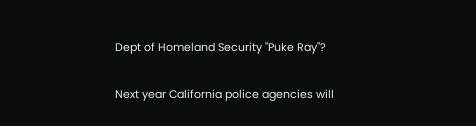Dept of Homeland Security "Puke Ray"?

Next year California police agencies will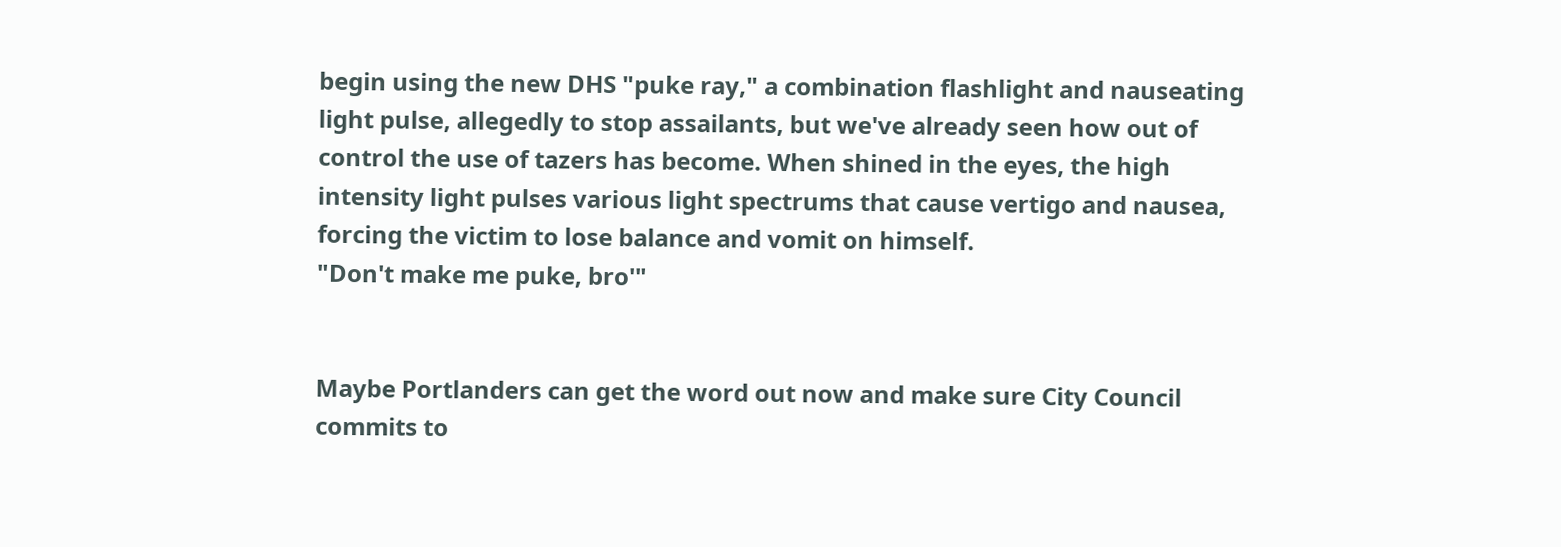begin using the new DHS "puke ray," a combination flashlight and nauseating light pulse, allegedly to stop assailants, but we've already seen how out of control the use of tazers has become. When shined in the eyes, the high intensity light pulses various light spectrums that cause vertigo and nausea, forcing the victim to lose balance and vomit on himself.
"Don't make me puke, bro'"


Maybe Portlanders can get the word out now and make sure City Council commits to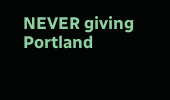NEVER giving Portland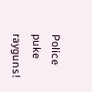Police puke rayguns!